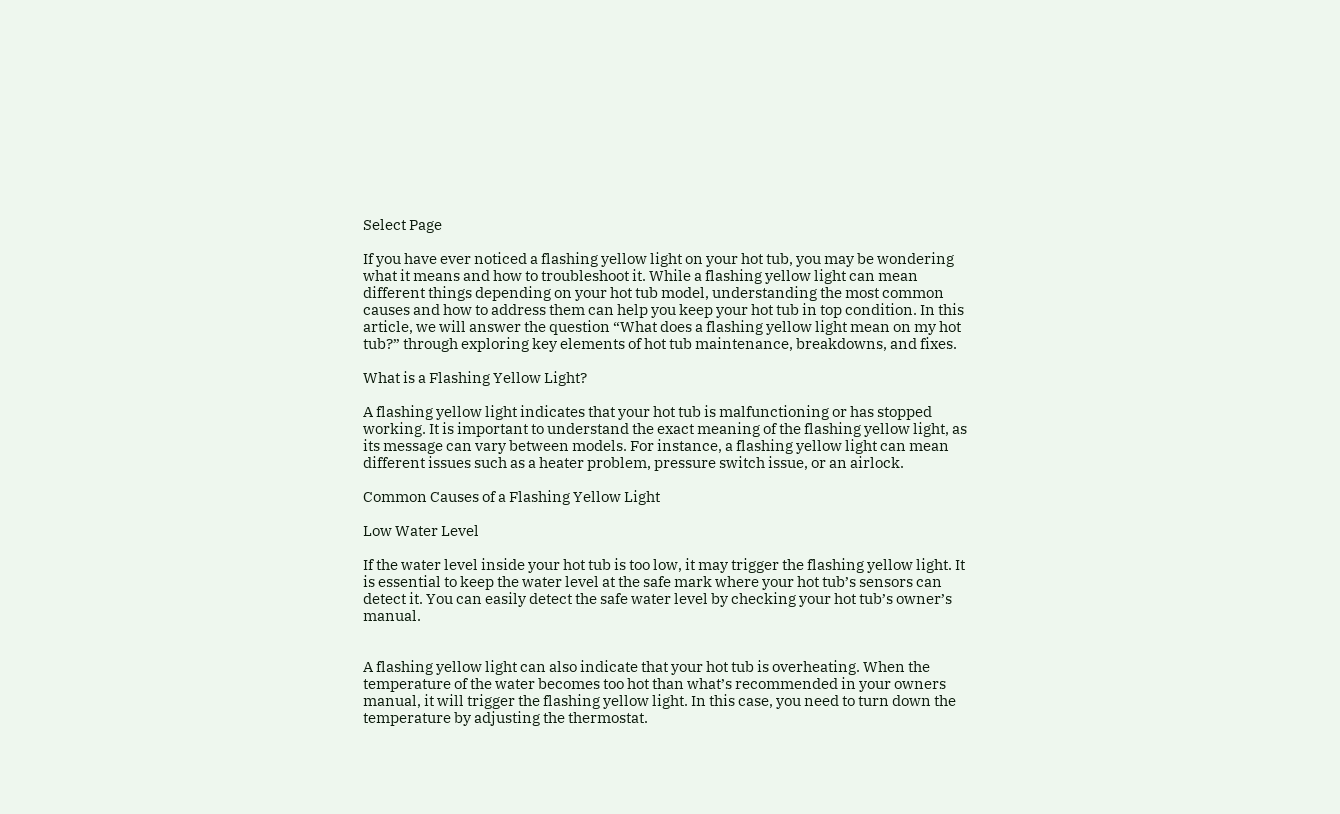Select Page

If you have ever noticed a flashing yellow light on your hot tub, you may be wondering what it means and how to troubleshoot it. While a flashing yellow light can mean different things depending on your hot tub model, understanding the most common causes and how to address them can help you keep your hot tub in top condition. In this article, we will answer the question “What does a flashing yellow light mean on my hot tub?” through exploring key elements of hot tub maintenance, breakdowns, and fixes.

What is a Flashing Yellow Light?

A flashing yellow light indicates that your hot tub is malfunctioning or has stopped working. It is important to understand the exact meaning of the flashing yellow light, as its message can vary between models. For instance, a flashing yellow light can mean different issues such as a heater problem, pressure switch issue, or an airlock.

Common Causes of a Flashing Yellow Light

Low Water Level

If the water level inside your hot tub is too low, it may trigger the flashing yellow light. It is essential to keep the water level at the safe mark where your hot tub’s sensors can detect it. You can easily detect the safe water level by checking your hot tub’s owner’s manual.


A flashing yellow light can also indicate that your hot tub is overheating. When the temperature of the water becomes too hot than what’s recommended in your owners manual, it will trigger the flashing yellow light. In this case, you need to turn down the temperature by adjusting the thermostat.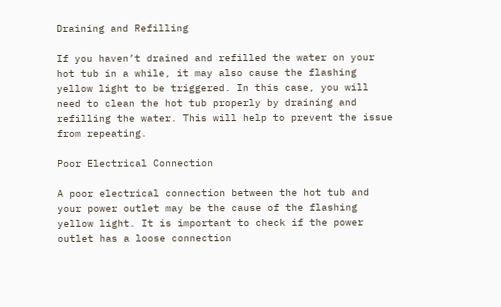Draining and Refilling

If you haven’t drained and refilled the water on your hot tub in a while, it may also cause the flashing yellow light to be triggered. In this case, you will need to clean the hot tub properly by draining and refilling the water. This will help to prevent the issue from repeating.

Poor Electrical Connection

A poor electrical connection between the hot tub and your power outlet may be the cause of the flashing yellow light. It is important to check if the power outlet has a loose connection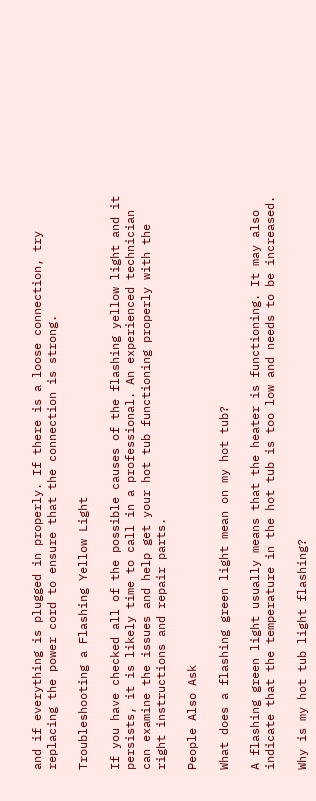and if everything is plugged in properly. If there is a loose connection, try replacing the power cord to ensure that the connection is strong.

Troubleshooting a Flashing Yellow Light

If you have checked all of the possible causes of the flashing yellow light and it persists, it is likely time to call in a professional. An experienced technician can examine the issues and help get your hot tub functioning properly with the right instructions and repair parts.

People Also Ask

What does a flashing green light mean on my hot tub?

A flashing green light usually means that the heater is functioning. It may also indicate that the temperature in the hot tub is too low and needs to be increased.

Why is my hot tub light flashing?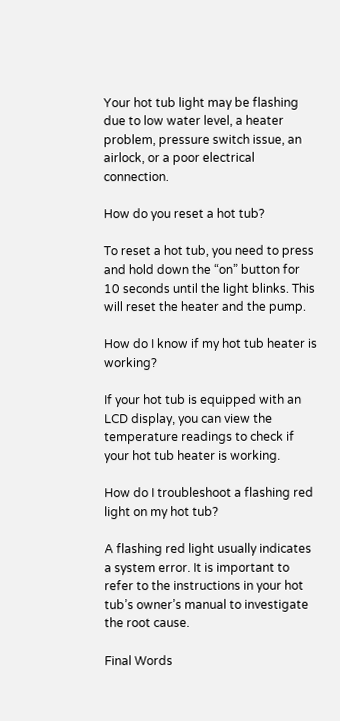Your hot tub light may be flashing due to low water level, a heater problem, pressure switch issue, an airlock, or a poor electrical connection.

How do you reset a hot tub?

To reset a hot tub, you need to press and hold down the “on” button for 10 seconds until the light blinks. This will reset the heater and the pump.

How do I know if my hot tub heater is working?

If your hot tub is equipped with an LCD display, you can view the temperature readings to check if your hot tub heater is working.

How do I troubleshoot a flashing red light on my hot tub?

A flashing red light usually indicates a system error. It is important to refer to the instructions in your hot tub’s owner’s manual to investigate the root cause.

Final Words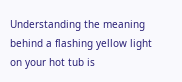Understanding the meaning behind a flashing yellow light on your hot tub is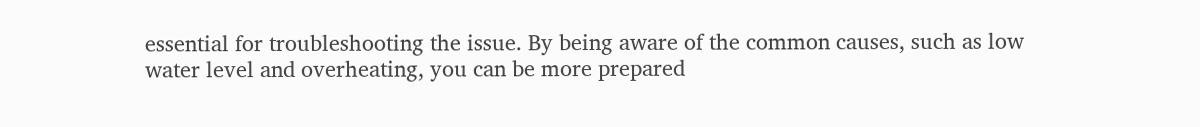essential for troubleshooting the issue. By being aware of the common causes, such as low water level and overheating, you can be more prepared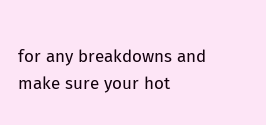for any breakdowns and make sure your hot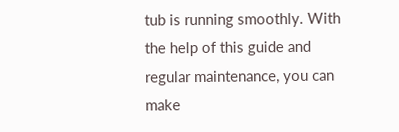tub is running smoothly. With the help of this guide and regular maintenance, you can make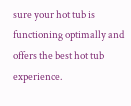sure your hot tub is functioning optimally and offers the best hot tub experience.